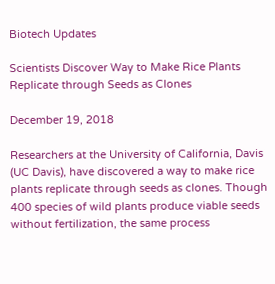Biotech Updates

Scientists Discover Way to Make Rice Plants Replicate through Seeds as Clones

December 19, 2018

Researchers at the University of California, Davis (UC Davis), have discovered a way to make rice plants replicate through seeds as clones. Though 400 species of wild plants produce viable seeds without fertilization, the same process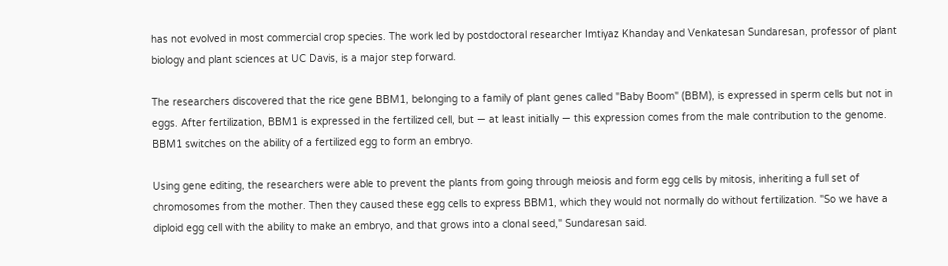has not evolved in most commercial crop species. The work led by postdoctoral researcher Imtiyaz Khanday and Venkatesan Sundaresan, professor of plant biology and plant sciences at UC Davis, is a major step forward.

The researchers discovered that the rice gene BBM1, belonging to a family of plant genes called "Baby Boom" (BBM), is expressed in sperm cells but not in eggs. After fertilization, BBM1 is expressed in the fertilized cell, but — at least initially — this expression comes from the male contribution to the genome. BBM1 switches on the ability of a fertilized egg to form an embryo.

Using gene editing, the researchers were able to prevent the plants from going through meiosis and form egg cells by mitosis, inheriting a full set of chromosomes from the mother. Then they caused these egg cells to express BBM1, which they would not normally do without fertilization. "So we have a diploid egg cell with the ability to make an embryo, and that grows into a clonal seed," Sundaresan said.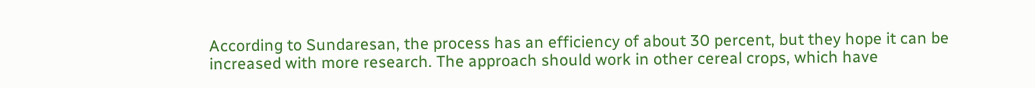According to Sundaresan, the process has an efficiency of about 30 percent, but they hope it can be increased with more research. The approach should work in other cereal crops, which have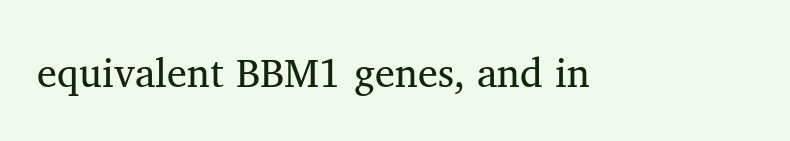equivalent BBM1 genes, and in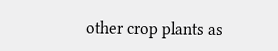other crop plants as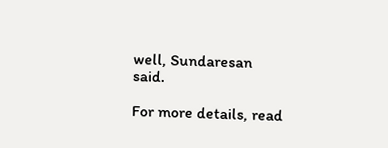well, Sundaresan said.

For more details, read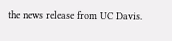the news release from UC Davis.